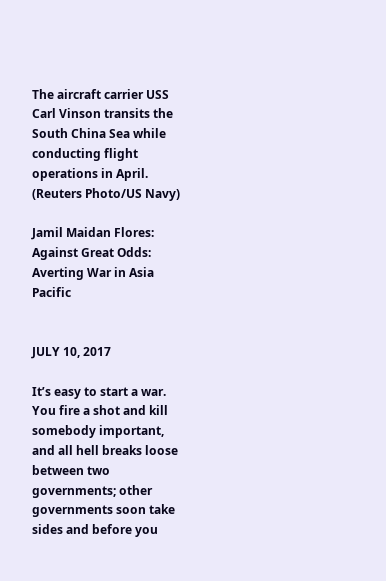The aircraft carrier USS Carl Vinson transits the South China Sea while conducting flight operations in April. (Reuters Photo/US Navy)

Jamil Maidan Flores: Against Great Odds: Averting War in Asia Pacific


JULY 10, 2017

It’s easy to start a war. You fire a shot and kill somebody important, and all hell breaks loose between two governments; other governments soon take sides and before you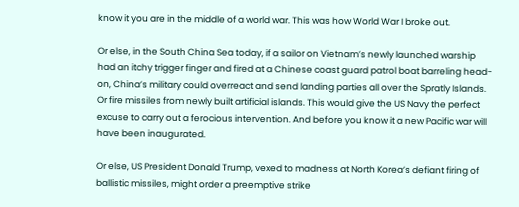know it you are in the middle of a world war. This was how World War I broke out.

Or else, in the South China Sea today, if a sailor on Vietnam’s newly launched warship had an itchy trigger finger and fired at a Chinese coast guard patrol boat barreling head-on, China’s military could overreact and send landing parties all over the Spratly Islands. Or fire missiles from newly built artificial islands. This would give the US Navy the perfect excuse to carry out a ferocious intervention. And before you know it a new Pacific war will have been inaugurated.

Or else, US President Donald Trump, vexed to madness at North Korea’s defiant firing of ballistic missiles, might order a preemptive strike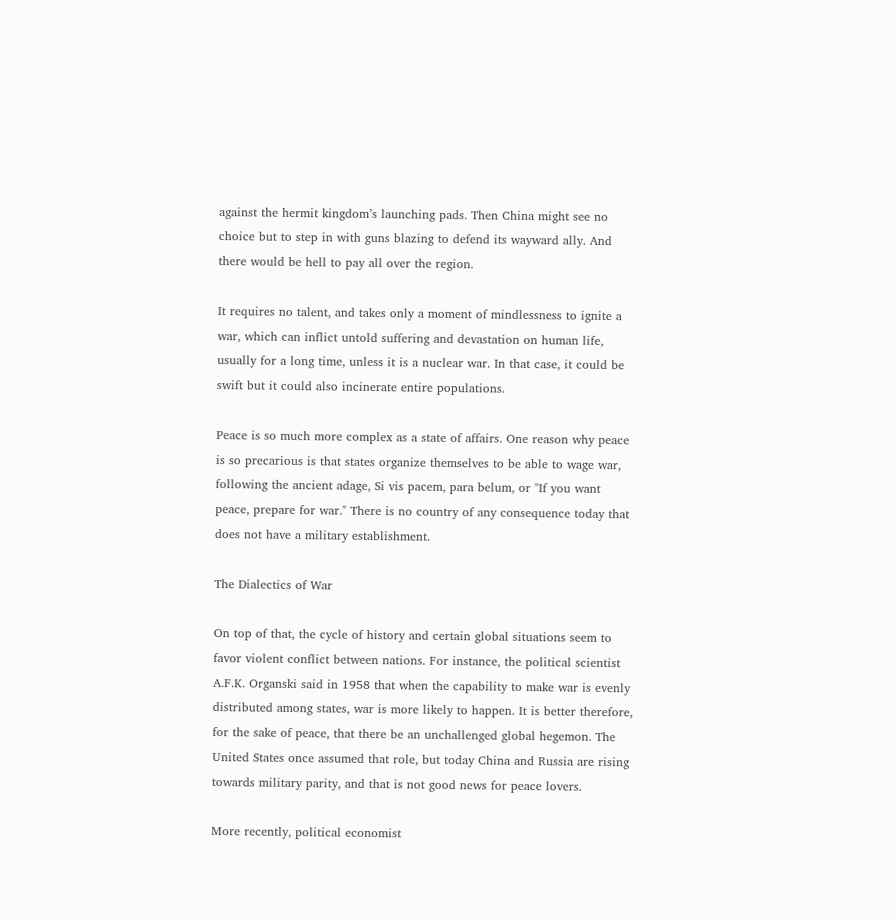against the hermit kingdom’s launching pads. Then China might see no choice but to step in with guns blazing to defend its wayward ally. And there would be hell to pay all over the region.

It requires no talent, and takes only a moment of mindlessness to ignite a war, which can inflict untold suffering and devastation on human life, usually for a long time, unless it is a nuclear war. In that case, it could be swift but it could also incinerate entire populations.

Peace is so much more complex as a state of affairs. One reason why peace is so precarious is that states organize themselves to be able to wage war, following the ancient adage, Si vis pacem, para belum, or "If you want peace, prepare for war." There is no country of any consequence today that does not have a military establishment.

The Dialectics of War

On top of that, the cycle of history and certain global situations seem to favor violent conflict between nations. For instance, the political scientist A.F.K. Organski said in 1958 that when the capability to make war is evenly distributed among states, war is more likely to happen. It is better therefore, for the sake of peace, that there be an unchallenged global hegemon. The United States once assumed that role, but today China and Russia are rising towards military parity, and that is not good news for peace lovers.

More recently, political economist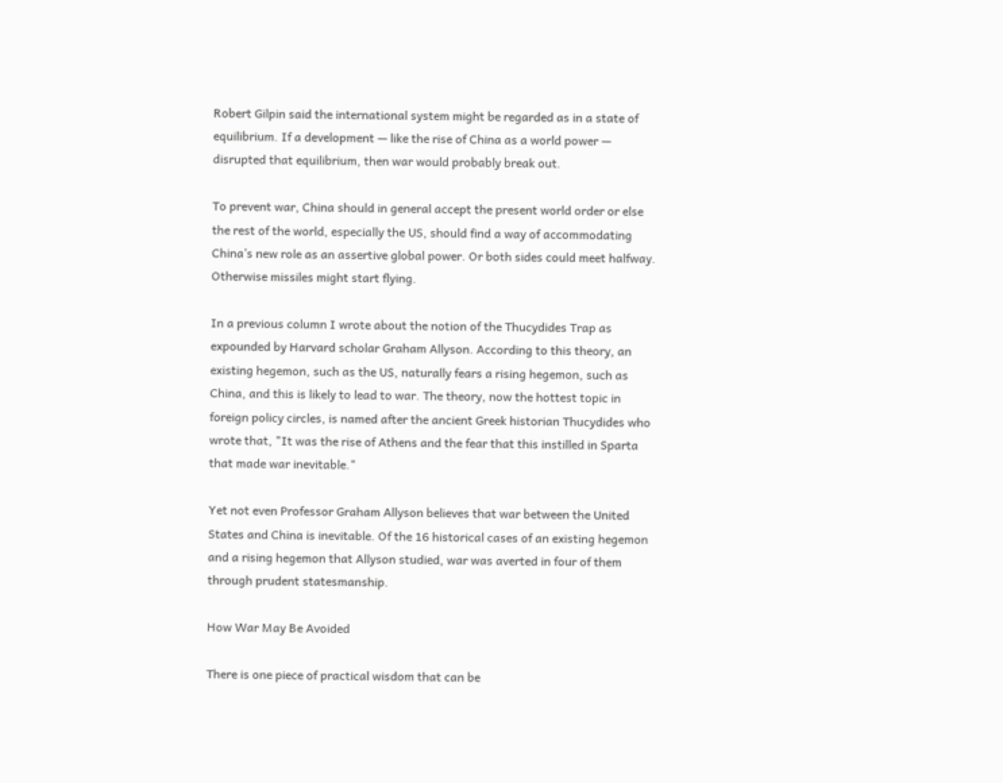Robert Gilpin said the international system might be regarded as in a state of equilibrium. If a development — like the rise of China as a world power — disrupted that equilibrium, then war would probably break out.

To prevent war, China should in general accept the present world order or else the rest of the world, especially the US, should find a way of accommodating China’s new role as an assertive global power. Or both sides could meet halfway. Otherwise missiles might start flying.

In a previous column I wrote about the notion of the Thucydides Trap as expounded by Harvard scholar Graham Allyson. According to this theory, an existing hegemon, such as the US, naturally fears a rising hegemon, such as China, and this is likely to lead to war. The theory, now the hottest topic in foreign policy circles, is named after the ancient Greek historian Thucydides who wrote that, "It was the rise of Athens and the fear that this instilled in Sparta that made war inevitable."

Yet not even Professor Graham Allyson believes that war between the United States and China is inevitable. Of the 16 historical cases of an existing hegemon and a rising hegemon that Allyson studied, war was averted in four of them through prudent statesmanship.

How War May Be Avoided

There is one piece of practical wisdom that can be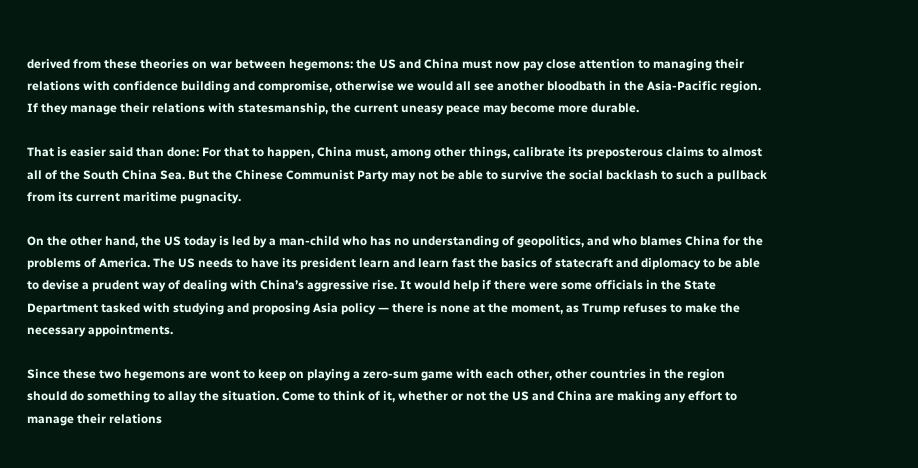derived from these theories on war between hegemons: the US and China must now pay close attention to managing their relations with confidence building and compromise, otherwise we would all see another bloodbath in the Asia-Pacific region. If they manage their relations with statesmanship, the current uneasy peace may become more durable.

That is easier said than done: For that to happen, China must, among other things, calibrate its preposterous claims to almost all of the South China Sea. But the Chinese Communist Party may not be able to survive the social backlash to such a pullback from its current maritime pugnacity.

On the other hand, the US today is led by a man-child who has no understanding of geopolitics, and who blames China for the problems of America. The US needs to have its president learn and learn fast the basics of statecraft and diplomacy to be able to devise a prudent way of dealing with China’s aggressive rise. It would help if there were some officials in the State Department tasked with studying and proposing Asia policy — there is none at the moment, as Trump refuses to make the necessary appointments.

Since these two hegemons are wont to keep on playing a zero-sum game with each other, other countries in the region should do something to allay the situation. Come to think of it, whether or not the US and China are making any effort to manage their relations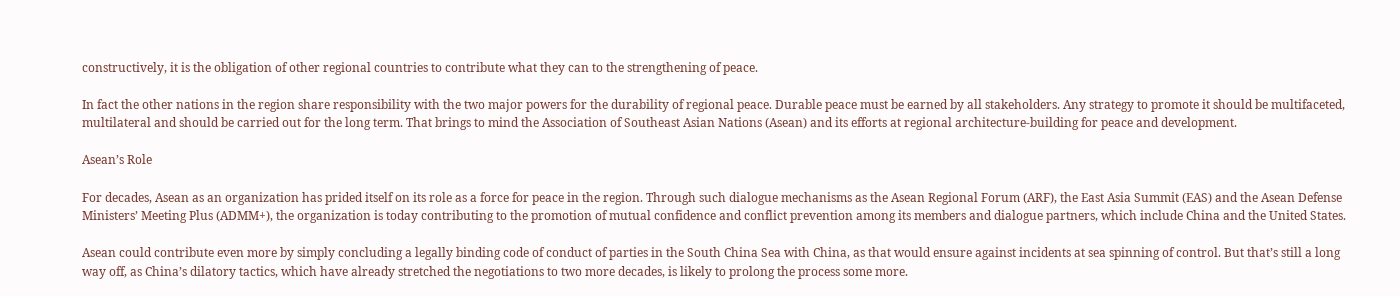constructively, it is the obligation of other regional countries to contribute what they can to the strengthening of peace.

In fact the other nations in the region share responsibility with the two major powers for the durability of regional peace. Durable peace must be earned by all stakeholders. Any strategy to promote it should be multifaceted, multilateral and should be carried out for the long term. That brings to mind the Association of Southeast Asian Nations (Asean) and its efforts at regional architecture-building for peace and development.

Asean’s Role

For decades, Asean as an organization has prided itself on its role as a force for peace in the region. Through such dialogue mechanisms as the Asean Regional Forum (ARF), the East Asia Summit (EAS) and the Asean Defense Ministers’ Meeting Plus (ADMM+), the organization is today contributing to the promotion of mutual confidence and conflict prevention among its members and dialogue partners, which include China and the United States.

Asean could contribute even more by simply concluding a legally binding code of conduct of parties in the South China Sea with China, as that would ensure against incidents at sea spinning of control. But that’s still a long way off, as China’s dilatory tactics, which have already stretched the negotiations to two more decades, is likely to prolong the process some more.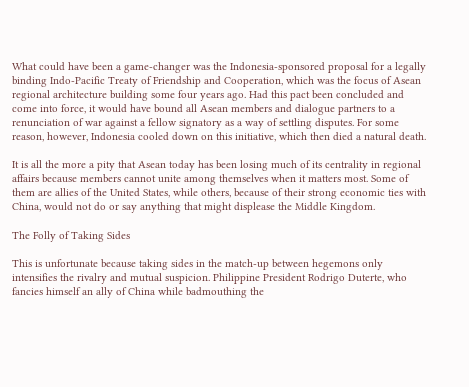What could have been a game-changer was the Indonesia-sponsored proposal for a legally binding Indo-Pacific Treaty of Friendship and Cooperation, which was the focus of Asean regional architecture building some four years ago. Had this pact been concluded and come into force, it would have bound all Asean members and dialogue partners to a renunciation of war against a fellow signatory as a way of settling disputes. For some reason, however, Indonesia cooled down on this initiative, which then died a natural death.

It is all the more a pity that Asean today has been losing much of its centrality in regional affairs because members cannot unite among themselves when it matters most. Some of them are allies of the United States, while others, because of their strong economic ties with China, would not do or say anything that might displease the Middle Kingdom.

The Folly of Taking Sides

This is unfortunate because taking sides in the match-up between hegemons only intensifies the rivalry and mutual suspicion. Philippine President Rodrigo Duterte, who fancies himself an ally of China while badmouthing the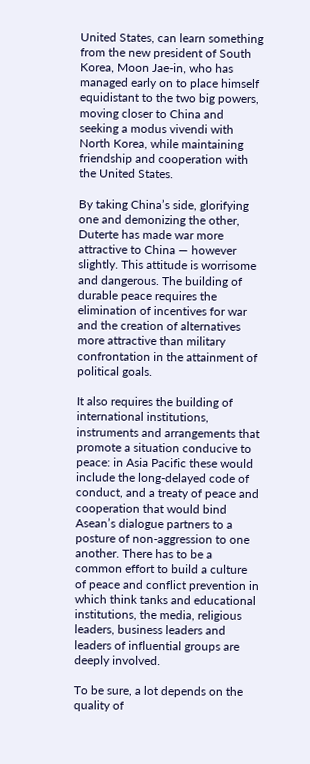United States, can learn something from the new president of South Korea, Moon Jae-in, who has managed early on to place himself equidistant to the two big powers, moving closer to China and seeking a modus vivendi with North Korea, while maintaining friendship and cooperation with the United States.

By taking China’s side, glorifying one and demonizing the other, Duterte has made war more attractive to China — however slightly. This attitude is worrisome and dangerous. The building of durable peace requires the elimination of incentives for war and the creation of alternatives more attractive than military confrontation in the attainment of political goals.

It also requires the building of international institutions, instruments and arrangements that promote a situation conducive to peace: in Asia Pacific these would include the long-delayed code of conduct, and a treaty of peace and cooperation that would bind Asean’s dialogue partners to a posture of non-aggression to one another. There has to be a common effort to build a culture of peace and conflict prevention in which think tanks and educational institutions, the media, religious leaders, business leaders and leaders of influential groups are deeply involved.

To be sure, a lot depends on the quality of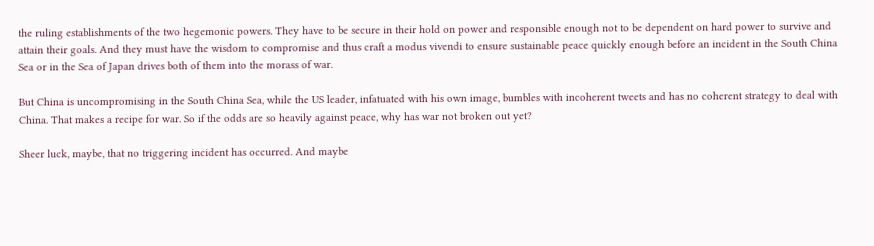the ruling establishments of the two hegemonic powers. They have to be secure in their hold on power and responsible enough not to be dependent on hard power to survive and attain their goals. And they must have the wisdom to compromise and thus craft a modus vivendi to ensure sustainable peace quickly enough before an incident in the South China Sea or in the Sea of Japan drives both of them into the morass of war.

But China is uncompromising in the South China Sea, while the US leader, infatuated with his own image, bumbles with incoherent tweets and has no coherent strategy to deal with China. That makes a recipe for war. So if the odds are so heavily against peace, why has war not broken out yet?

Sheer luck, maybe, that no triggering incident has occurred. And maybe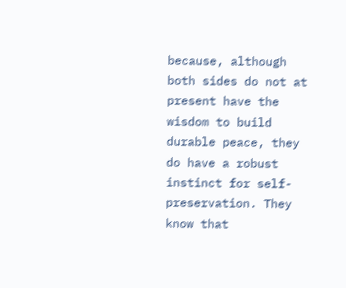because, although both sides do not at present have the wisdom to build durable peace, they do have a robust instinct for self-preservation. They know that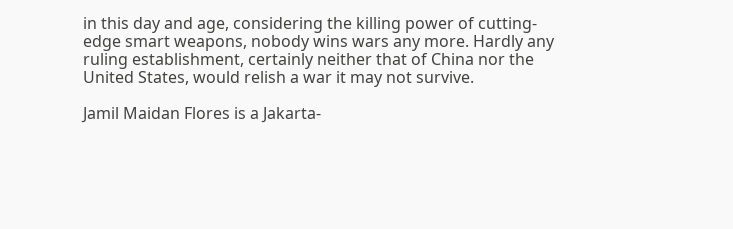in this day and age, considering the killing power of cutting-edge smart weapons, nobody wins wars any more. Hardly any ruling establishment, certainly neither that of China nor the United States, would relish a war it may not survive.

Jamil Maidan Flores is a Jakarta-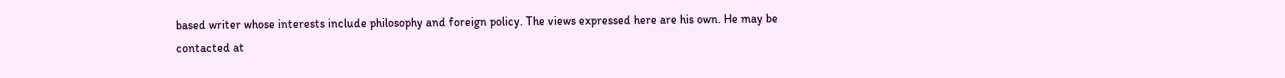based writer whose interests include philosophy and foreign policy. The views expressed here are his own. He may be contacted at